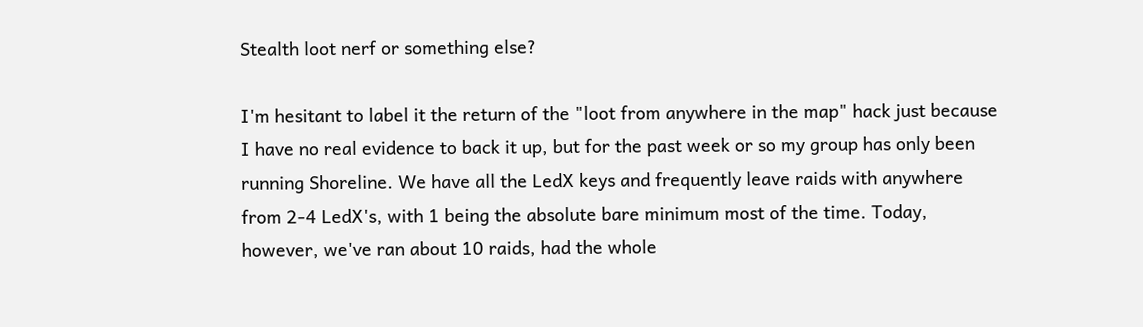Stealth loot nerf or something else?

I'm hesitant to label it the return of the "loot from anywhere in the map" hack just because I have no real evidence to back it up, but for the past week or so my group has only been running Shoreline. We have all the LedX keys and frequently leave raids with anywhere from 2-4 LedX's, with 1 being the absolute bare minimum most of the time. Today, however, we've ran about 10 raids, had the whole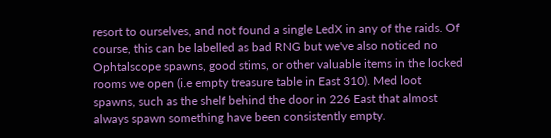resort to ourselves, and not found a single LedX in any of the raids. Of course, this can be labelled as bad RNG but we've also noticed no Ophtalscope spawns, good stims, or other valuable items in the locked rooms we open (i.e empty treasure table in East 310). Med loot spawns, such as the shelf behind the door in 226 East that almost always spawn something have been consistently empty.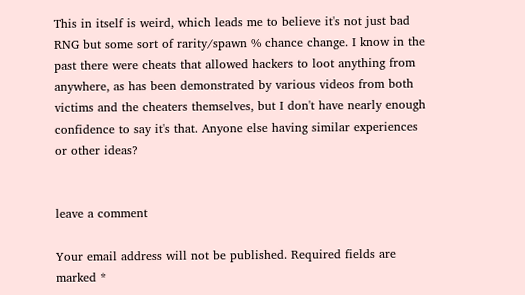This in itself is weird, which leads me to believe it's not just bad RNG but some sort of rarity/spawn % chance change. I know in the past there were cheats that allowed hackers to loot anything from anywhere, as has been demonstrated by various videos from both victims and the cheaters themselves, but I don't have nearly enough confidence to say it's that. Anyone else having similar experiences or other ideas?


leave a comment

Your email address will not be published. Required fields are marked *